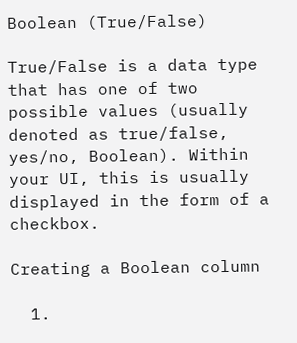Boolean (True/False)

True/False is a data type that has one of two possible values (usually denoted as true/false, yes/no, Boolean). Within your UI, this is usually displayed in the form of a checkbox.

Creating a Boolean column

  1.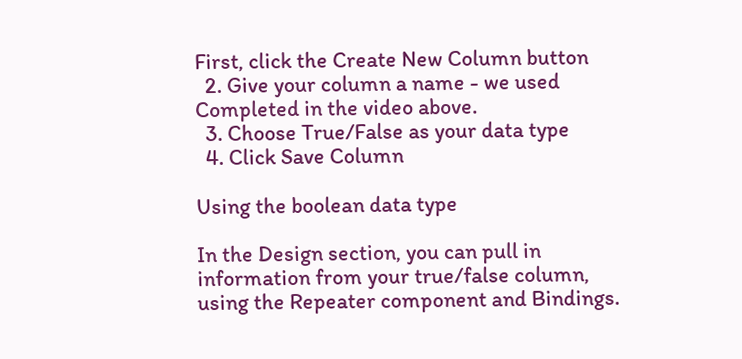First, click the Create New Column button
  2. Give your column a name - we used Completed in the video above.
  3. Choose True/False as your data type
  4. Click Save Column

Using the boolean data type

In the Design section, you can pull in information from your true/false column, using the Repeater component and Bindings.